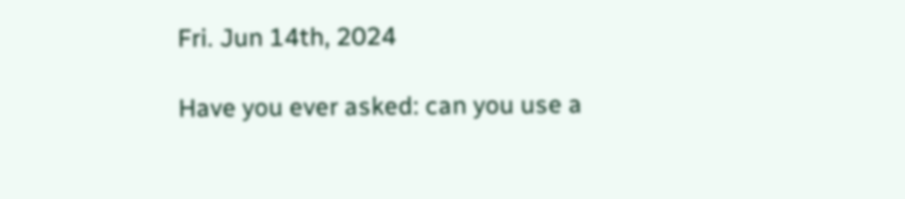Fri. Jun 14th, 2024

Have you ever asked: can you use a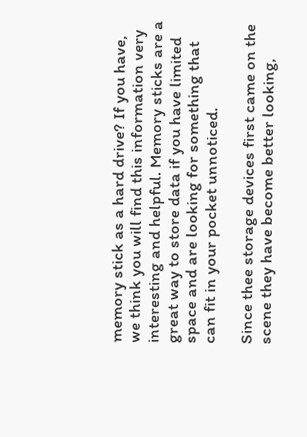memory stick as a hard drive? If you have, we think you will find this information very interesting and helpful. Memory sticks are a great way to store data if you have limited space and are looking for something that can fit in your pocket unnoticed.

Since thee storage devices first came on the scene they have become better looking,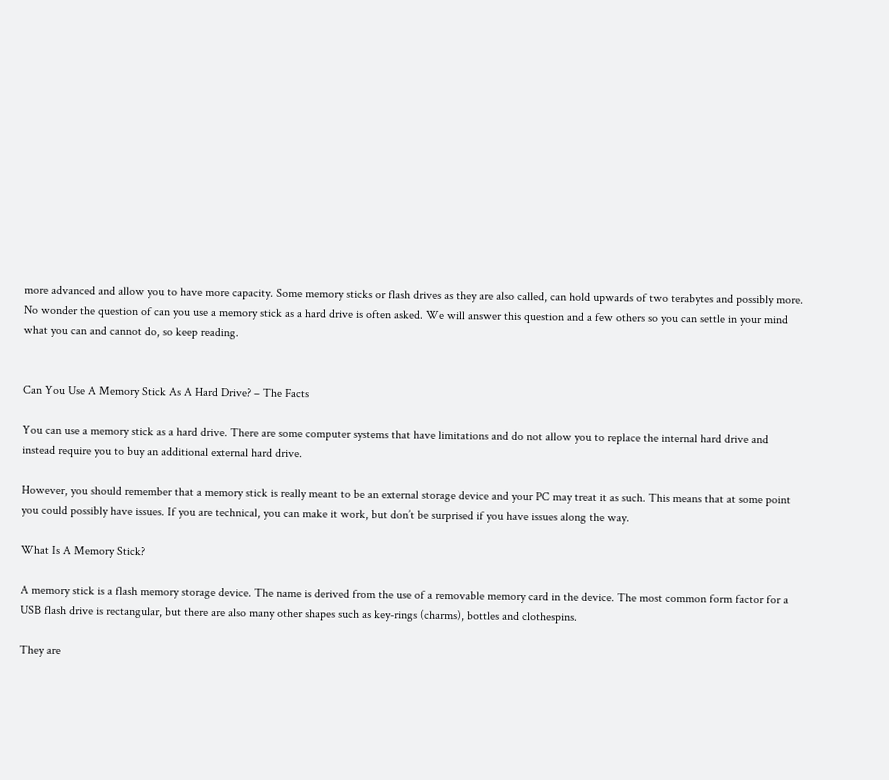more advanced and allow you to have more capacity. Some memory sticks or flash drives as they are also called, can hold upwards of two terabytes and possibly more. No wonder the question of can you use a memory stick as a hard drive is often asked. We will answer this question and a few others so you can settle in your mind what you can and cannot do, so keep reading.


Can You Use A Memory Stick As A Hard Drive? – The Facts

You can use a memory stick as a hard drive. There are some computer systems that have limitations and do not allow you to replace the internal hard drive and instead require you to buy an additional external hard drive.

However, you should remember that a memory stick is really meant to be an external storage device and your PC may treat it as such. This means that at some point you could possibly have issues. If you are technical, you can make it work, but don’t be surprised if you have issues along the way.

What Is A Memory Stick?

A memory stick is a flash memory storage device. The name is derived from the use of a removable memory card in the device. The most common form factor for a USB flash drive is rectangular, but there are also many other shapes such as key-rings (charms), bottles and clothespins.

They are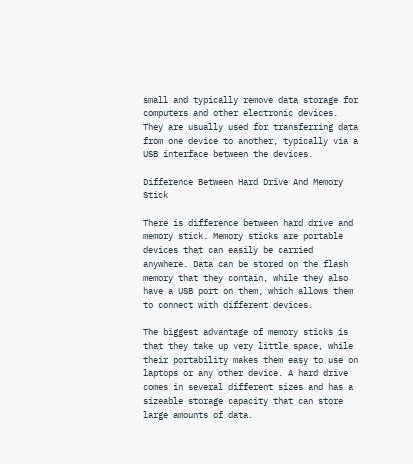small and typically remove data storage for computers and other electronic devices. They are usually used for transferring data from one device to another, typically via a USB interface between the devices.

Difference Between Hard Drive And Memory Stick

There is difference between hard drive and memory stick. Memory sticks are portable devices that can easily be carried anywhere. Data can be stored on the flash memory that they contain, while they also have a USB port on them, which allows them to connect with different devices.

The biggest advantage of memory sticks is that they take up very little space, while their portability makes them easy to use on laptops or any other device. A hard drive comes in several different sizes and has a sizeable storage capacity that can store large amounts of data.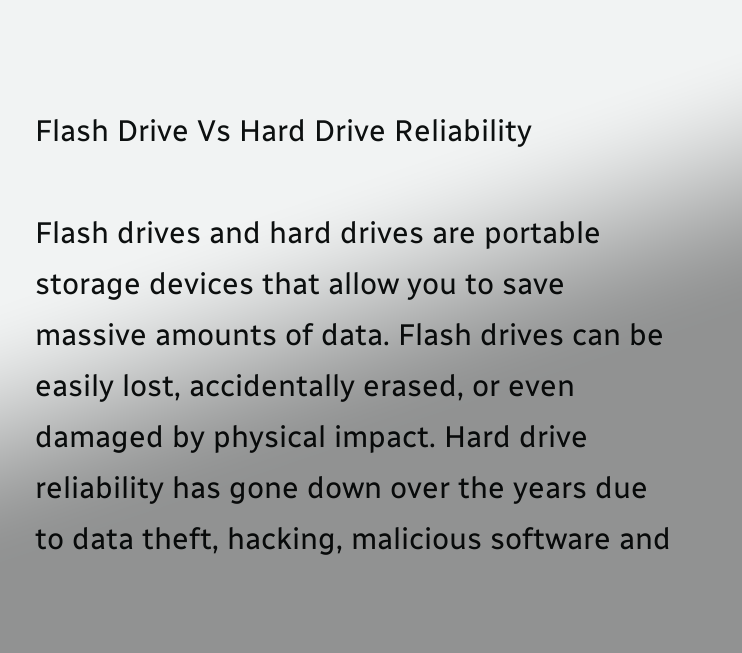Flash Drive Vs Hard Drive Reliability

Flash drives and hard drives are portable storage devices that allow you to save massive amounts of data. Flash drives can be easily lost, accidentally erased, or even damaged by physical impact. Hard drive reliability has gone down over the years due to data theft, hacking, malicious software and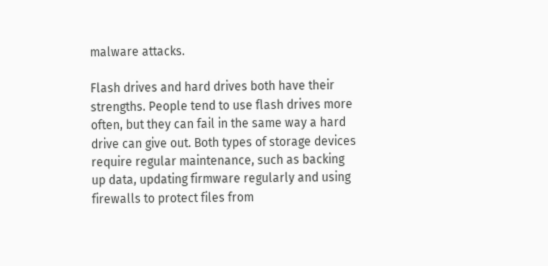malware attacks.

Flash drives and hard drives both have their strengths. People tend to use flash drives more often, but they can fail in the same way a hard drive can give out. Both types of storage devices require regular maintenance, such as backing up data, updating firmware regularly and using firewalls to protect files from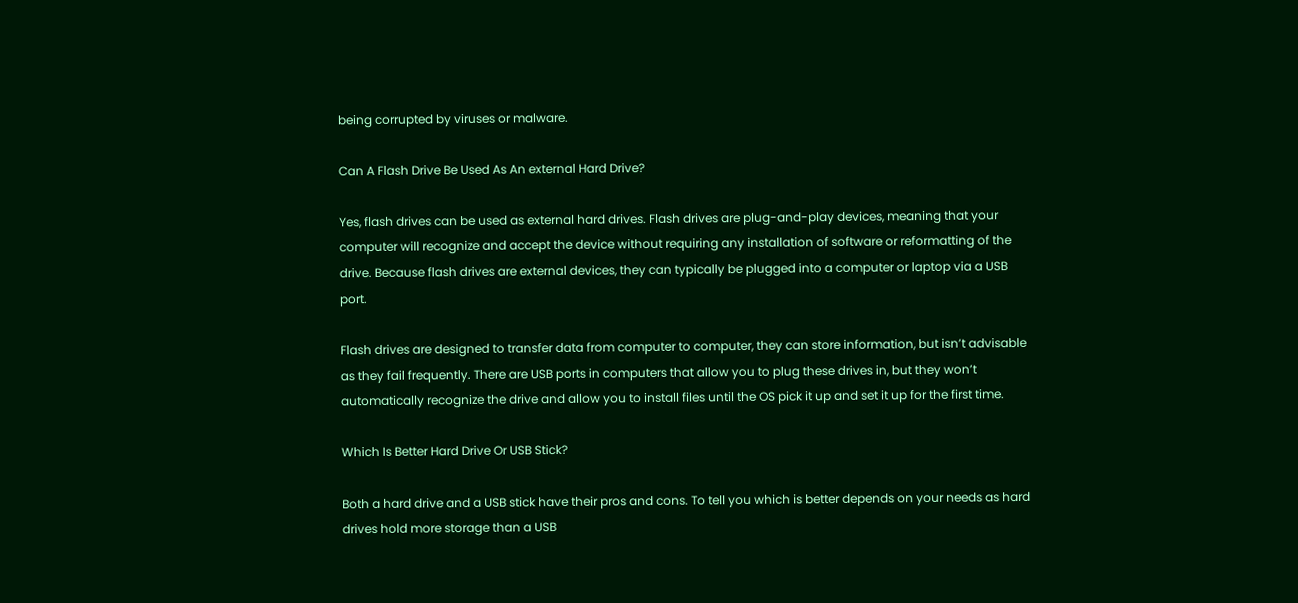being corrupted by viruses or malware.

Can A Flash Drive Be Used As An external Hard Drive?

Yes, flash drives can be used as external hard drives. Flash drives are plug-and-play devices, meaning that your computer will recognize and accept the device without requiring any installation of software or reformatting of the drive. Because flash drives are external devices, they can typically be plugged into a computer or laptop via a USB port.

Flash drives are designed to transfer data from computer to computer, they can store information, but isn’t advisable as they fail frequently. There are USB ports in computers that allow you to plug these drives in, but they won’t automatically recognize the drive and allow you to install files until the OS pick it up and set it up for the first time.

Which Is Better Hard Drive Or USB Stick?

Both a hard drive and a USB stick have their pros and cons. To tell you which is better depends on your needs as hard drives hold more storage than a USB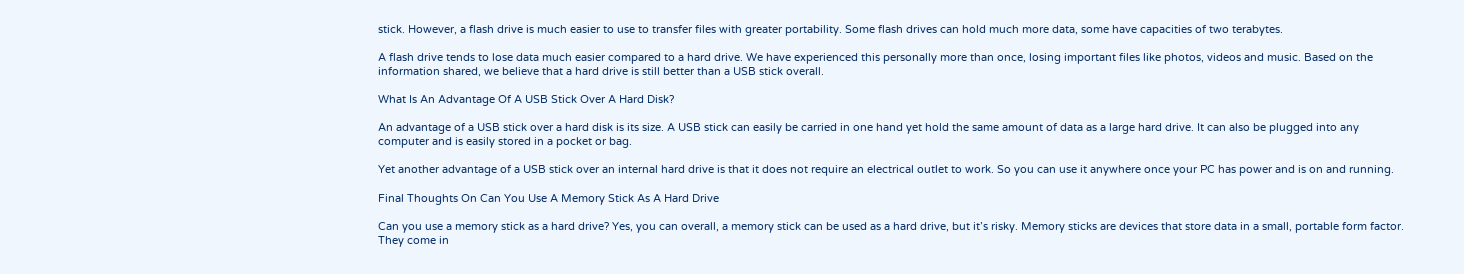stick. However, a flash drive is much easier to use to transfer files with greater portability. Some flash drives can hold much more data, some have capacities of two terabytes.

A flash drive tends to lose data much easier compared to a hard drive. We have experienced this personally more than once, losing important files like photos, videos and music. Based on the information shared, we believe that a hard drive is still better than a USB stick overall.

What Is An Advantage Of A USB Stick Over A Hard Disk?

An advantage of a USB stick over a hard disk is its size. A USB stick can easily be carried in one hand yet hold the same amount of data as a large hard drive. It can also be plugged into any computer and is easily stored in a pocket or bag.

Yet another advantage of a USB stick over an internal hard drive is that it does not require an electrical outlet to work. So you can use it anywhere once your PC has power and is on and running.

Final Thoughts On Can You Use A Memory Stick As A Hard Drive

Can you use a memory stick as a hard drive? Yes, you can overall, a memory stick can be used as a hard drive, but it’s risky. Memory sticks are devices that store data in a small, portable form factor. They come in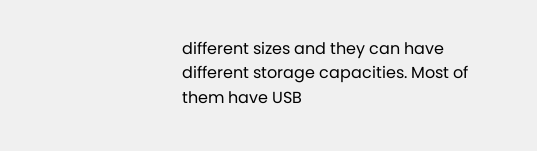different sizes and they can have different storage capacities. Most of them have USB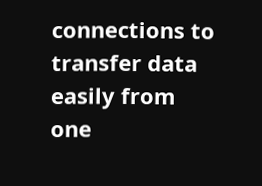connections to transfer data easily from one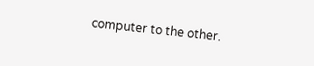computer to the other.